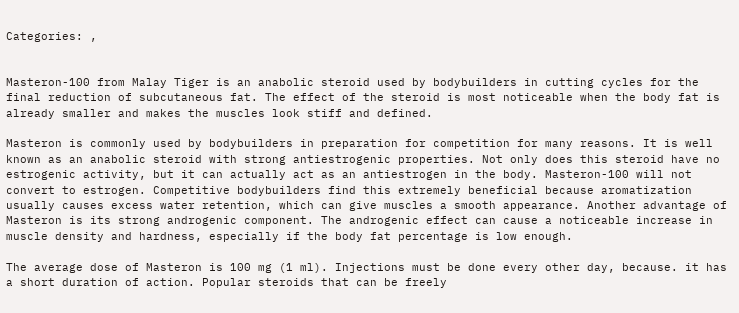Categories: ,


Masteron-100 from Malay Tiger is an anabolic steroid used by bodybuilders in cutting cycles for the final reduction of subcutaneous fat. The effect of the steroid is most noticeable when the body fat is already smaller and makes the muscles look stiff and defined.

Masteron is commonly used by bodybuilders in preparation for competition for many reasons. It is well known as an anabolic steroid with strong antiestrogenic properties. Not only does this steroid have no estrogenic activity, but it can actually act as an antiestrogen in the body. Masteron-100 will not convert to estrogen. Competitive bodybuilders find this extremely beneficial because aromatization usually causes excess water retention, which can give muscles a smooth appearance. Another advantage of Masteron is its strong androgenic component. The androgenic effect can cause a noticeable increase in muscle density and hardness, especially if the body fat percentage is low enough.

The average dose of Masteron is 100 mg (1 ml). Injections must be done every other day, because. it has a short duration of action. Popular steroids that can be freely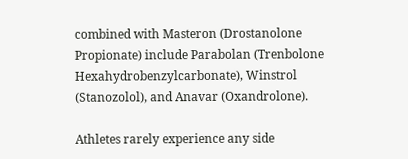combined with Masteron (Drostanolone Propionate) include Parabolan (Trenbolone Hexahydrobenzylcarbonate), Winstrol (Stanozolol), and Anavar (Oxandrolone).

Athletes rarely experience any side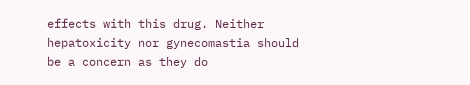effects with this drug. Neither hepatoxicity nor gynecomastia should be a concern as they do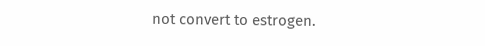not convert to estrogen.